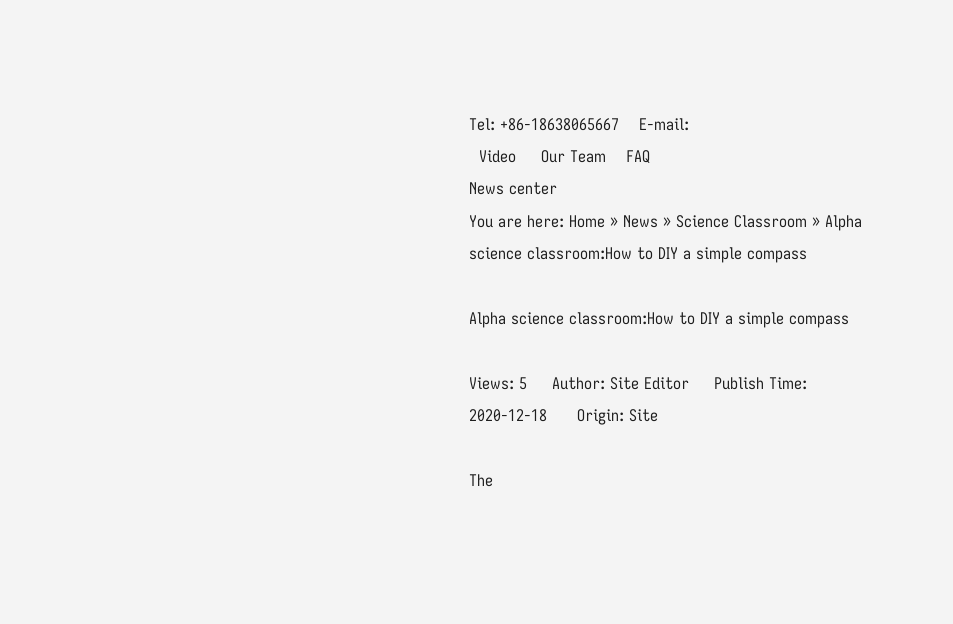Tel: +86-18638065667    E-mail:
  Video     Our Team    FAQ
News center
You are here: Home » News » Science Classroom » Alpha science classroom:How to DIY a simple compass

Alpha science classroom:How to DIY a simple compass

Views: 5     Author: Site Editor     Publish Time: 2020-12-18      Origin: Site

The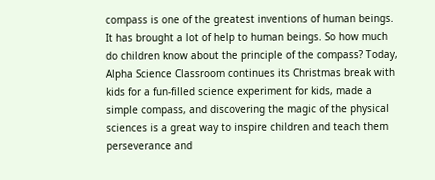compass is one of the greatest inventions of human beings. It has brought a lot of help to human beings. So how much do children know about the principle of the compass? Today, Alpha Science Classroom continues its Christmas break with kids for a fun-filled science experiment for kids, made a simple compass, and discovering the magic of the physical sciences is a great way to inspire children and teach them perseverance and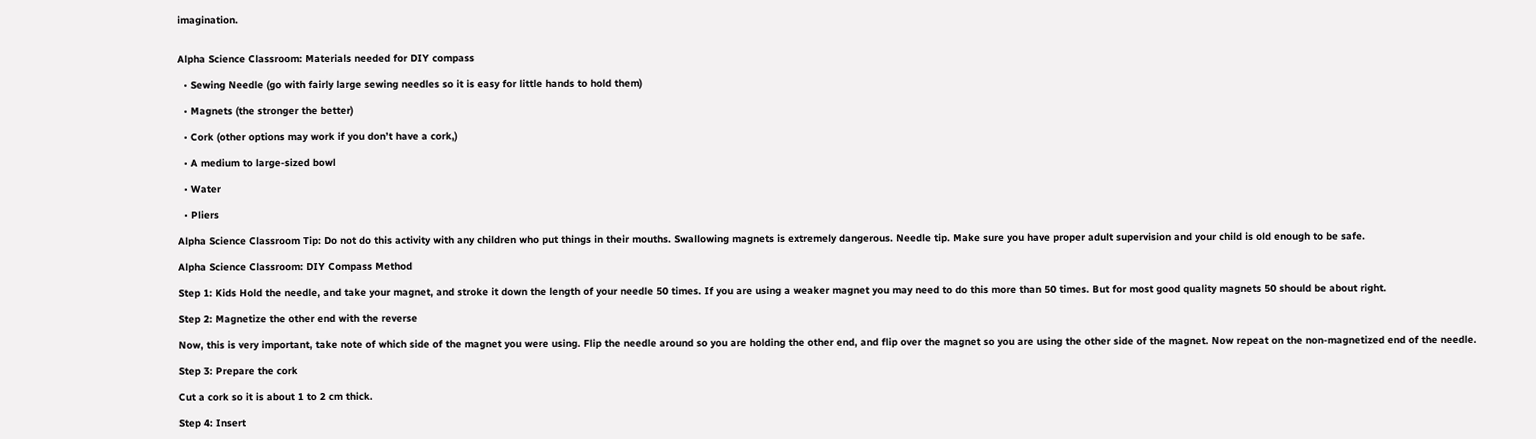imagination.


Alpha Science Classroom: Materials needed for DIY compass

  • Sewing Needle (go with fairly large sewing needles so it is easy for little hands to hold them)

  • Magnets (the stronger the better)

  • Cork (other options may work if you don’t have a cork,)

  • A medium to large-sized bowl

  • Water

  • Pliers

Alpha Science Classroom Tip: Do not do this activity with any children who put things in their mouths. Swallowing magnets is extremely dangerous. Needle tip. Make sure you have proper adult supervision and your child is old enough to be safe.

Alpha Science Classroom: DIY Compass Method

Step 1: Kids Hold the needle, and take your magnet, and stroke it down the length of your needle 50 times. If you are using a weaker magnet you may need to do this more than 50 times. But for most good quality magnets 50 should be about right.

Step 2: Magnetize the other end with the reverse

Now, this is very important, take note of which side of the magnet you were using. Flip the needle around so you are holding the other end, and flip over the magnet so you are using the other side of the magnet. Now repeat on the non-magnetized end of the needle.

Step 3: Prepare the cork

Cut a cork so it is about 1 to 2 cm thick.

Step 4: Insert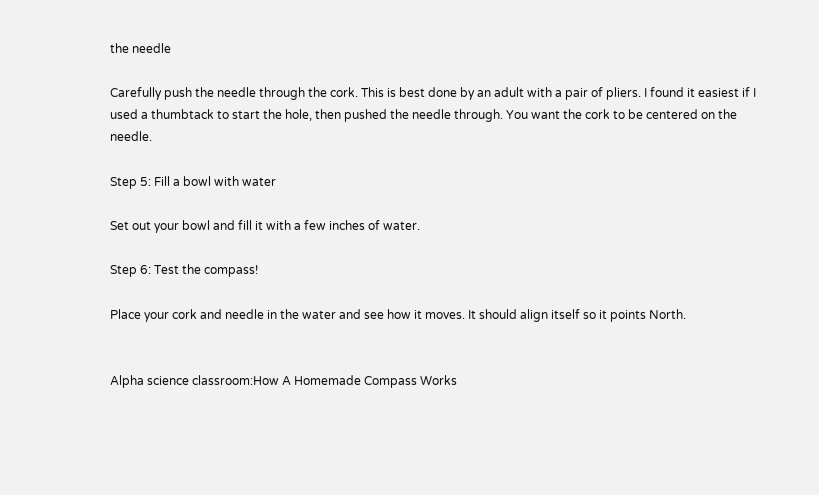the needle

Carefully push the needle through the cork. This is best done by an adult with a pair of pliers. I found it easiest if I used a thumbtack to start the hole, then pushed the needle through. You want the cork to be centered on the needle.

Step 5: Fill a bowl with water

Set out your bowl and fill it with a few inches of water.

Step 6: Test the compass!

Place your cork and needle in the water and see how it moves. It should align itself so it points North.


Alpha science classroom:How A Homemade Compass Works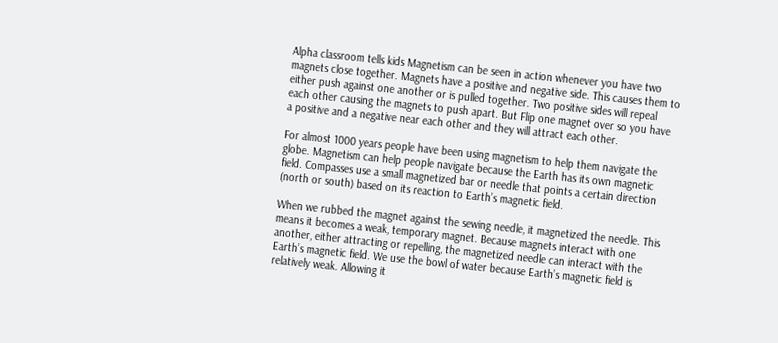Alpha classroom tells kids Magnetism can be seen in action whenever you have two magnets close together. Magnets have a positive and negative side. This causes them to either push against one another or is pulled together. Two positive sides will repeal each other causing the magnets to push apart. But Flip one magnet over so you have a positive and a negative near each other and they will attract each other.

For almost 1000 years people have been using magnetism to help them navigate the globe. Magnetism can help people navigate because the Earth has its own magnetic field. Compasses use a small magnetized bar or needle that points a certain direction (north or south) based on its reaction to Earth’s magnetic field.

When we rubbed the magnet against the sewing needle, it magnetized the needle. This means it becomes a weak, temporary magnet. Because magnets interact with one another, either attracting or repelling, the magnetized needle can interact with the Earth’s magnetic field. We use the bowl of water because Earth’s magnetic field is relatively weak. Allowing it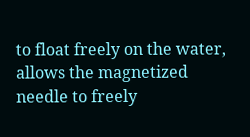to float freely on the water, allows the magnetized needle to freely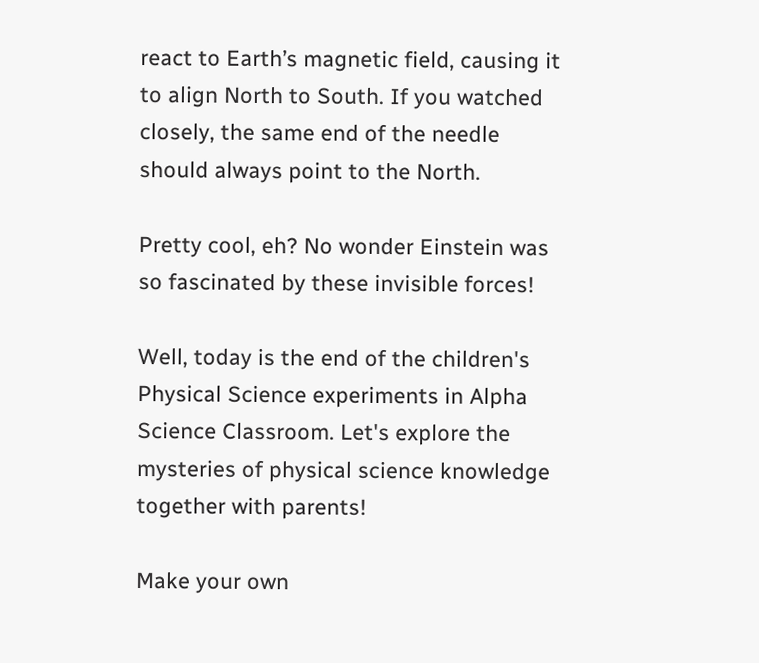react to Earth’s magnetic field, causing it to align North to South. If you watched closely, the same end of the needle should always point to the North.

Pretty cool, eh? No wonder Einstein was so fascinated by these invisible forces!

Well, today is the end of the children's Physical Science experiments in Alpha Science Classroom. Let's explore the mysteries of physical science knowledge together with parents!

Make your own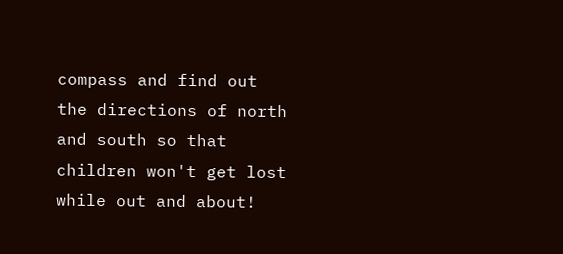compass and find out the directions of north and south so that children won't get lost while out and about!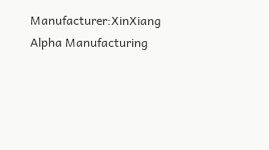Manufacturer:XinXiang Alpha Manufacturing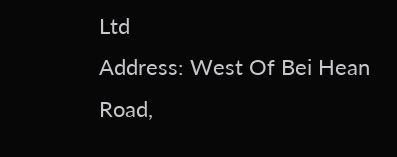Ltd
Address: West Of Bei Hean Road,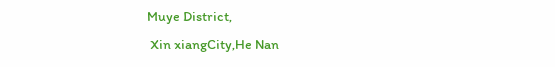Muye District,
 Xin xiangCity,He Nan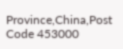Province,China,Post Code 453000